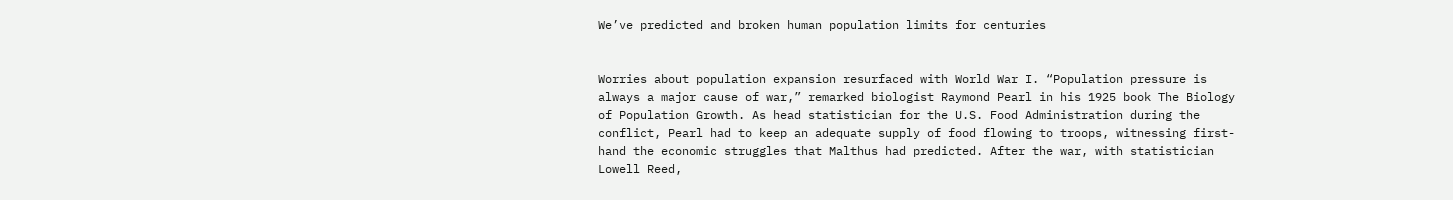We’ve predicted and broken human population limits for centuries


Worries about population expansion resurfaced with World War I. “Population pressure is always a major cause of war,” remarked biologist Raymond Pearl in his 1925 book The Biology of Population Growth. As head statistician for the U.S. Food Administration during the conflict, Pearl had to keep an adequate supply of food flowing to troops, witnessing first-hand the economic struggles that Malthus had predicted. After the war, with statistician Lowell Reed,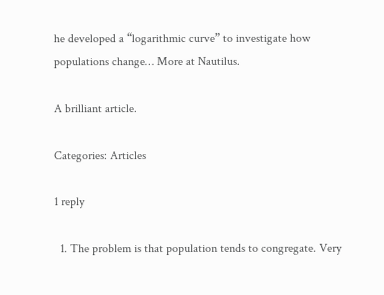he developed a “logarithmic curve” to investigate how populations change… More at Nautilus.

A brilliant article.

Categories: Articles

1 reply

  1. The problem is that population tends to congregate. Very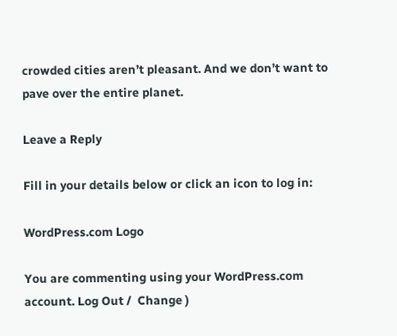crowded cities aren’t pleasant. And we don’t want to pave over the entire planet.

Leave a Reply

Fill in your details below or click an icon to log in:

WordPress.com Logo

You are commenting using your WordPress.com account. Log Out /  Change )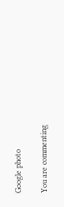Google photo

You are commenting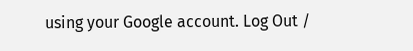using your Google account. Log Out /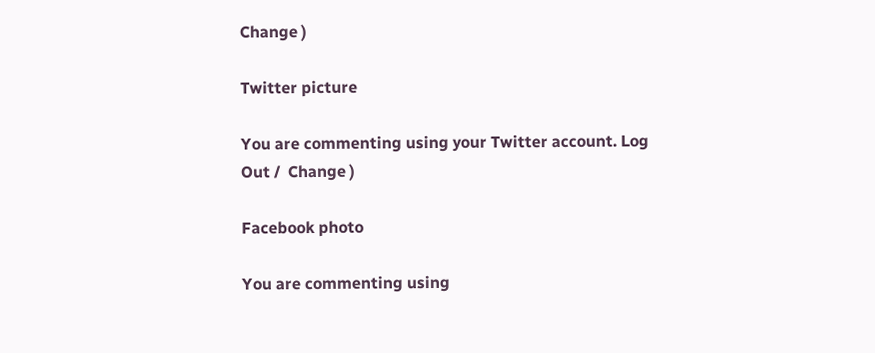Change )

Twitter picture

You are commenting using your Twitter account. Log Out /  Change )

Facebook photo

You are commenting using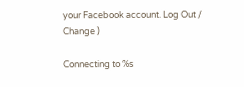your Facebook account. Log Out /  Change )

Connecting to %s